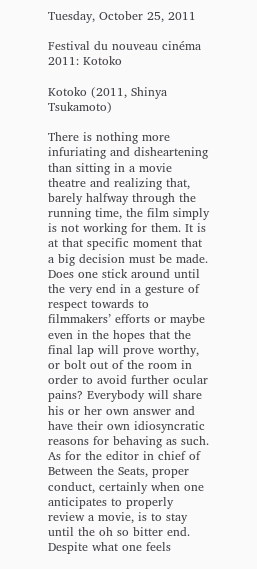Tuesday, October 25, 2011

Festival du nouveau cinéma 2011: Kotoko

Kotoko (2011, Shinya Tsukamoto)

There is nothing more infuriating and disheartening than sitting in a movie theatre and realizing that, barely halfway through the running time, the film simply is not working for them. It is at that specific moment that a big decision must be made. Does one stick around until the very end in a gesture of respect towards to filmmakers’ efforts or maybe even in the hopes that the final lap will prove worthy, or bolt out of the room in order to avoid further ocular pains? Everybody will share his or her own answer and have their own idiosyncratic reasons for behaving as such. As for the editor in chief of Between the Seats, proper conduct, certainly when one anticipates to properly review a movie, is to stay until the oh so bitter end. Despite what one feels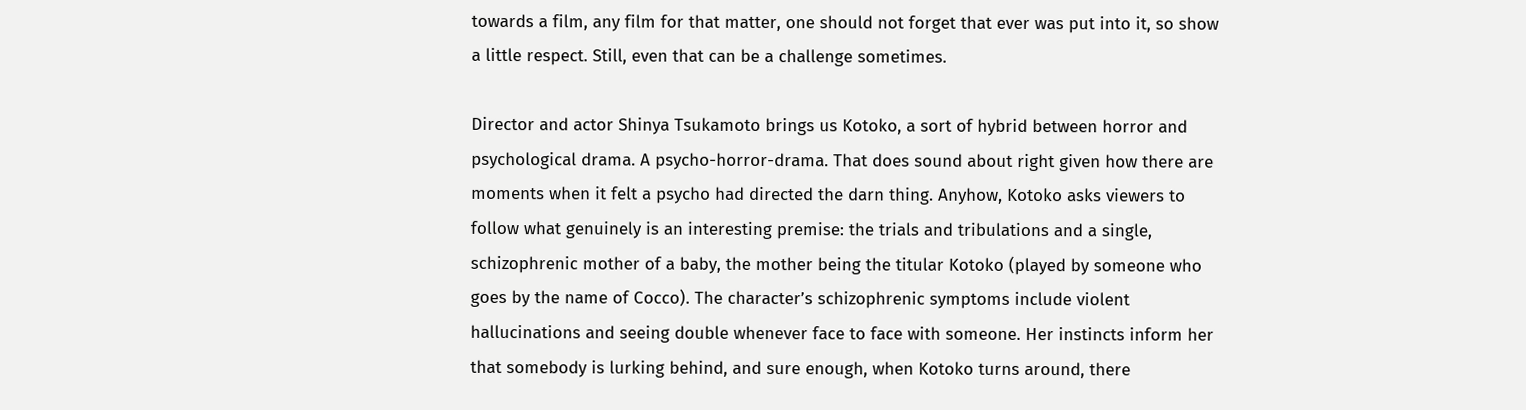towards a film, any film for that matter, one should not forget that ever was put into it, so show a little respect. Still, even that can be a challenge sometimes.

Director and actor Shinya Tsukamoto brings us Kotoko, a sort of hybrid between horror and psychological drama. A psycho-horror-drama. That does sound about right given how there are moments when it felt a psycho had directed the darn thing. Anyhow, Kotoko asks viewers to follow what genuinely is an interesting premise: the trials and tribulations and a single, schizophrenic mother of a baby, the mother being the titular Kotoko (played by someone who goes by the name of Cocco). The character’s schizophrenic symptoms include violent hallucinations and seeing double whenever face to face with someone. Her instincts inform her that somebody is lurking behind, and sure enough, when Kotoko turns around, there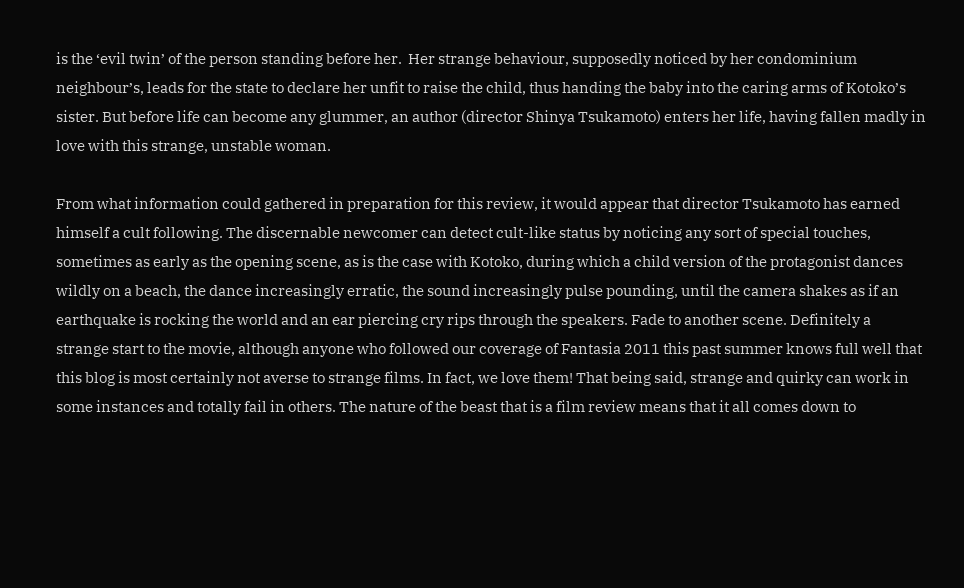is the ‘evil twin’ of the person standing before her.  Her strange behaviour, supposedly noticed by her condominium neighbour’s, leads for the state to declare her unfit to raise the child, thus handing the baby into the caring arms of Kotoko’s sister. But before life can become any glummer, an author (director Shinya Tsukamoto) enters her life, having fallen madly in love with this strange, unstable woman.

From what information could gathered in preparation for this review, it would appear that director Tsukamoto has earned himself a cult following. The discernable newcomer can detect cult-like status by noticing any sort of special touches, sometimes as early as the opening scene, as is the case with Kotoko, during which a child version of the protagonist dances wildly on a beach, the dance increasingly erratic, the sound increasingly pulse pounding, until the camera shakes as if an earthquake is rocking the world and an ear piercing cry rips through the speakers. Fade to another scene. Definitely a strange start to the movie, although anyone who followed our coverage of Fantasia 2011 this past summer knows full well that this blog is most certainly not averse to strange films. In fact, we love them! That being said, strange and quirky can work in some instances and totally fail in others. The nature of the beast that is a film review means that it all comes down to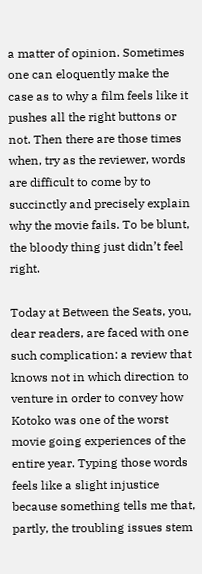a matter of opinion. Sometimes one can eloquently make the case as to why a film feels like it pushes all the right buttons or not. Then there are those times when, try as the reviewer, words are difficult to come by to succinctly and precisely explain why the movie fails. To be blunt, the bloody thing just didn’t feel right.

Today at Between the Seats, you, dear readers, are faced with one such complication: a review that knows not in which direction to venture in order to convey how Kotoko was one of the worst movie going experiences of the entire year. Typing those words feels like a slight injustice because something tells me that, partly, the troubling issues stem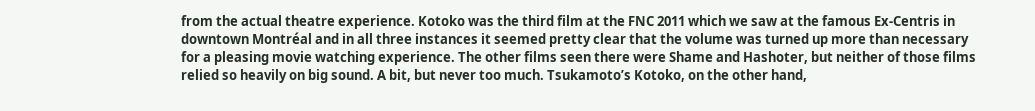from the actual theatre experience. Kotoko was the third film at the FNC 2011 which we saw at the famous Ex-Centris in downtown Montréal and in all three instances it seemed pretty clear that the volume was turned up more than necessary for a pleasing movie watching experience. The other films seen there were Shame and Hashoter, but neither of those films relied so heavily on big sound. A bit, but never too much. Tsukamoto’s Kotoko, on the other hand,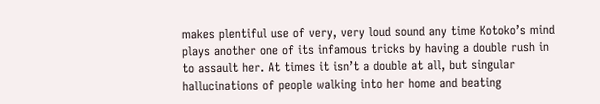makes plentiful use of very, very loud sound any time Kotoko’s mind plays another one of its infamous tricks by having a double rush in to assault her. At times it isn’t a double at all, but singular hallucinations of people walking into her home and beating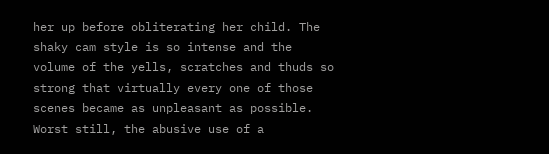her up before obliterating her child. The shaky cam style is so intense and the volume of the yells, scratches and thuds so strong that virtually every one of those scenes became as unpleasant as possible. Worst still, the abusive use of a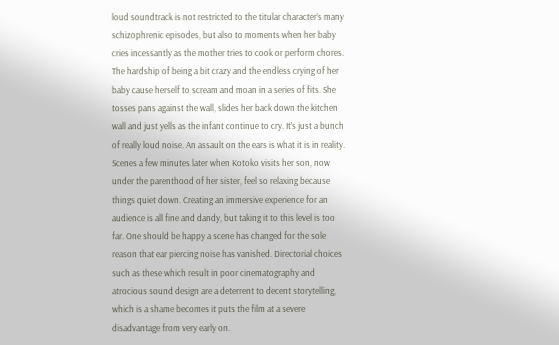loud soundtrack is not restricted to the titular character’s many schizophrenic episodes, but also to moments when her baby cries incessantly as the mother tries to cook or perform chores. The hardship of being a bit crazy and the endless crying of her baby cause herself to scream and moan in a series of fits. She tosses pans against the wall, slides her back down the kitchen wall and just yells as the infant continue to cry. It’s just a bunch of really loud noise. An assault on the ears is what it is in reality. Scenes a few minutes later when Kotoko visits her son, now under the parenthood of her sister, feel so relaxing because things quiet down. Creating an immersive experience for an audience is all fine and dandy, but taking it to this level is too far. One should be happy a scene has changed for the sole reason that ear piercing noise has vanished. Directorial choices such as these which result in poor cinematography and atrocious sound design are a deterrent to decent storytelling, which is a shame becomes it puts the film at a severe disadvantage from very early on.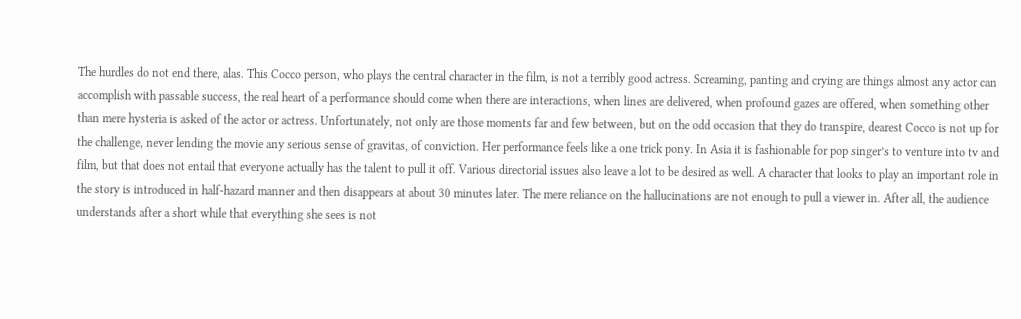The hurdles do not end there, alas. This Cocco person, who plays the central character in the film, is not a terribly good actress. Screaming, panting and crying are things almost any actor can accomplish with passable success, the real heart of a performance should come when there are interactions, when lines are delivered, when profound gazes are offered, when something other than mere hysteria is asked of the actor or actress. Unfortunately, not only are those moments far and few between, but on the odd occasion that they do transpire, dearest Cocco is not up for the challenge, never lending the movie any serious sense of gravitas, of conviction. Her performance feels like a one trick pony. In Asia it is fashionable for pop singer’s to venture into tv and film, but that does not entail that everyone actually has the talent to pull it off. Various directorial issues also leave a lot to be desired as well. A character that looks to play an important role in the story is introduced in half-hazard manner and then disappears at about 30 minutes later. The mere reliance on the hallucinations are not enough to pull a viewer in. After all, the audience understands after a short while that everything she sees is not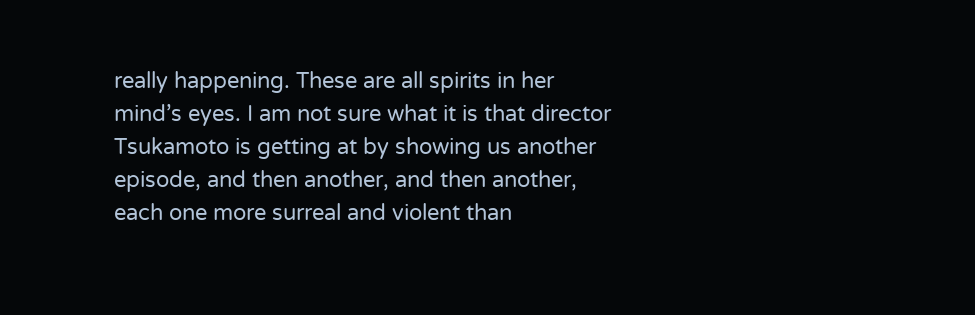really happening. These are all spirits in her mind’s eyes. I am not sure what it is that director Tsukamoto is getting at by showing us another episode, and then another, and then another, each one more surreal and violent than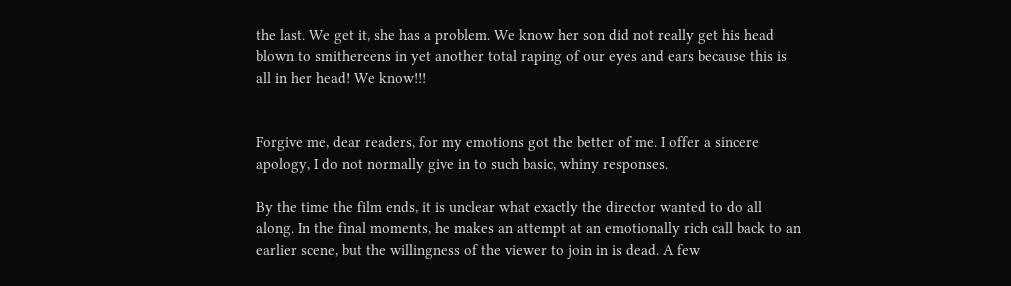the last. We get it, she has a problem. We know her son did not really get his head blown to smithereens in yet another total raping of our eyes and ears because this is all in her head! We know!!!


Forgive me, dear readers, for my emotions got the better of me. I offer a sincere apology, I do not normally give in to such basic, whiny responses.

By the time the film ends, it is unclear what exactly the director wanted to do all along. In the final moments, he makes an attempt at an emotionally rich call back to an earlier scene, but the willingness of the viewer to join in is dead. A few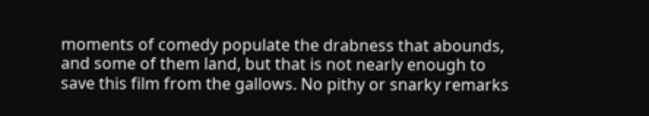moments of comedy populate the drabness that abounds, and some of them land, but that is not nearly enough to save this film from the gallows. No pithy or snarky remarks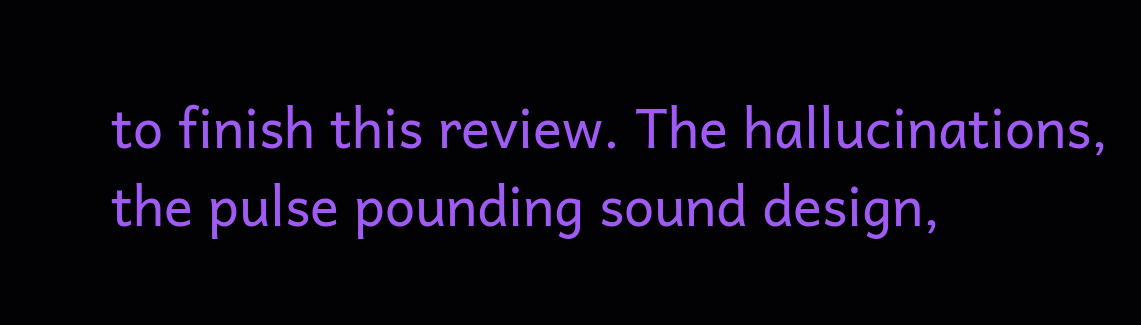to finish this review. The hallucinations, the pulse pounding sound design,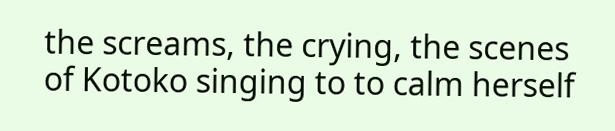the screams, the crying, the scenes of Kotoko singing to to calm herself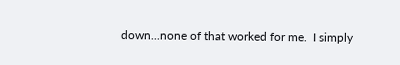down...none of that worked for me.  I simply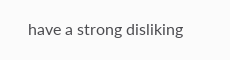have a strong disliking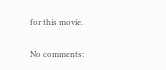for this movie.

No comments: